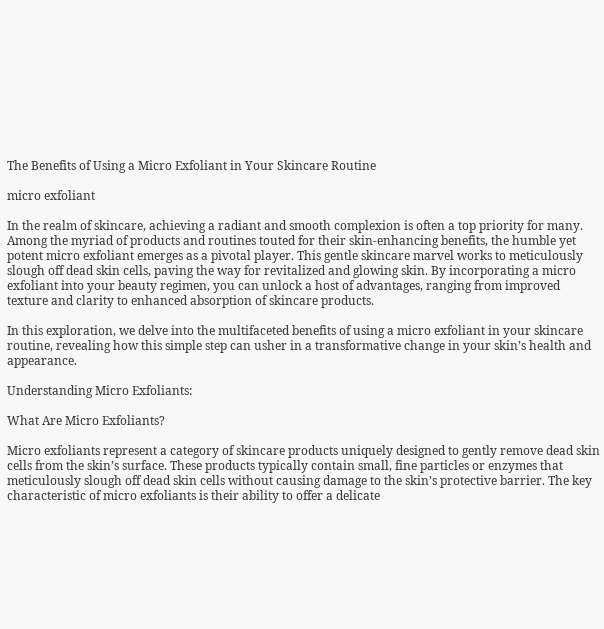The Benefits of Using a Micro Exfoliant in Your Skincare Routine

micro exfoliant

In the realm of skincare, achieving a radiant and smooth complexion is often a top priority for many. Among the myriad of products and routines touted for their skin-enhancing benefits, the humble yet potent micro exfoliant emerges as a pivotal player. This gentle skincare marvel works to meticulously slough off dead skin cells, paving the way for revitalized and glowing skin. By incorporating a micro exfoliant into your beauty regimen, you can unlock a host of advantages, ranging from improved texture and clarity to enhanced absorption of skincare products.

In this exploration, we delve into the multifaceted benefits of using a micro exfoliant in your skincare routine, revealing how this simple step can usher in a transformative change in your skin’s health and appearance.

Understanding Micro Exfoliants:

What Are Micro Exfoliants?

Micro exfoliants represent a category of skincare products uniquely designed to gently remove dead skin cells from the skin’s surface. These products typically contain small, fine particles or enzymes that meticulously slough off dead skin cells without causing damage to the skin’s protective barrier. The key characteristic of micro exfoliants is their ability to offer a delicate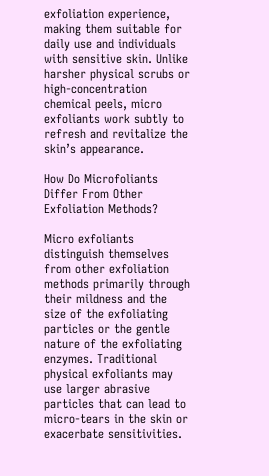exfoliation experience, making them suitable for daily use and individuals with sensitive skin. Unlike harsher physical scrubs or high-concentration chemical peels, micro exfoliants work subtly to refresh and revitalize the skin’s appearance.

How Do Microfoliants Differ From Other Exfoliation Methods?

Micro exfoliants distinguish themselves from other exfoliation methods primarily through their mildness and the size of the exfoliating particles or the gentle nature of the exfoliating enzymes. Traditional physical exfoliants may use larger abrasive particles that can lead to micro-tears in the skin or exacerbate sensitivities.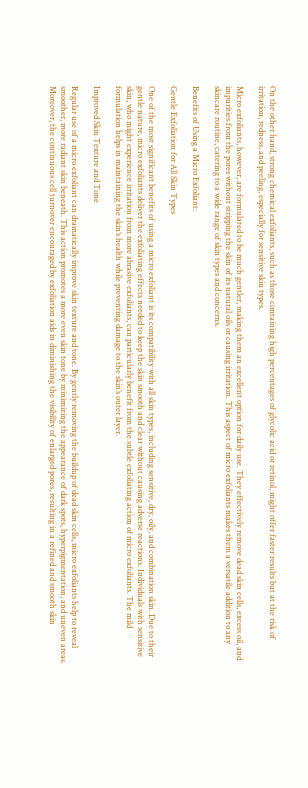On the other hand, strong chemical exfoliants, such as those containing high percentages of glycolic acid or retinol, might offer faster results but at the risk of irritation, redness, and peeling, especially for sensitive skin types.

Micro exfoliants, however, are formulated to be much gentler, making them an excellent option for daily use. They effectively remove dead skin cells, excess oil, and impurities from the pores without stripping the skin of its natural oils or causing irritation. This aspect of micro exfoliants makes them a versatile addition to any skincare routine, catering to a wide range of skin types and concerns.

Benefits of Using a Micro Exfoliant:

Gentle Exfoliation for All Skin Types

One of the most significant benefits of using a micro exfoliant is its compatibility with all skin types, including sensitive, dry, oily, and combination skin. Due to their gentle nature, micro exfoliants deliver the exfoliating effects needed to keep the skin smooth and clear without causing adverse reactions. Individuals with sensitive skin, who might experience irritation from more abrasive exfoliants, can particularly benefit from the subtle exfoliating action of micro exfoliants. The mild formulation helps in maintaining the skin’s health while preventing damage to the skin’s outer layer.

Improved Skin Texture and Tone

Regular use of a micro exfoliant can dramatically improve skin texture and tone. By gently removing the buildup of dead skin cells, micro exfoliants help to reveal smoother, more radiant skin beneath. This action promotes a more even skin tone by minimizing the appearance of dark spots, hyperpigmentation, and uneven areas. Moreover, the continuous cell turnover encouraged by exfoliation aids in diminishing the visibility of enlarged pores, resulting in a refined and smooth skin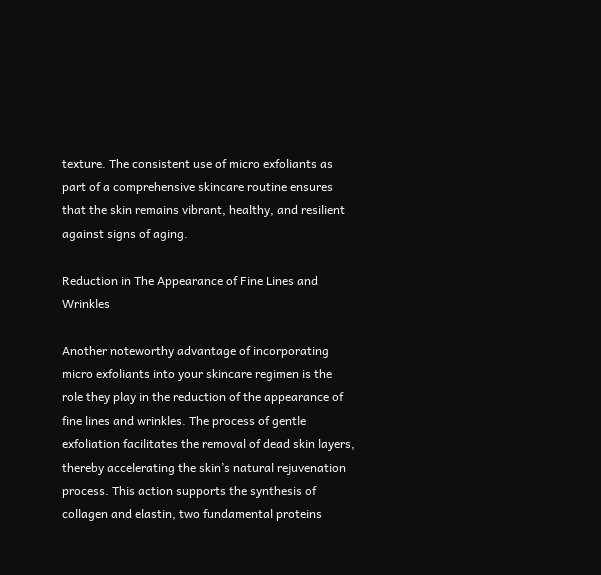texture. The consistent use of micro exfoliants as part of a comprehensive skincare routine ensures that the skin remains vibrant, healthy, and resilient against signs of aging.

Reduction in The Appearance of Fine Lines and Wrinkles

Another noteworthy advantage of incorporating micro exfoliants into your skincare regimen is the role they play in the reduction of the appearance of fine lines and wrinkles. The process of gentle exfoliation facilitates the removal of dead skin layers, thereby accelerating the skin’s natural rejuvenation process. This action supports the synthesis of collagen and elastin, two fundamental proteins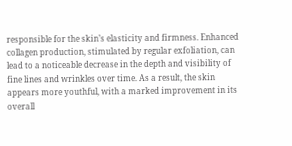responsible for the skin’s elasticity and firmness. Enhanced collagen production, stimulated by regular exfoliation, can lead to a noticeable decrease in the depth and visibility of fine lines and wrinkles over time. As a result, the skin appears more youthful, with a marked improvement in its overall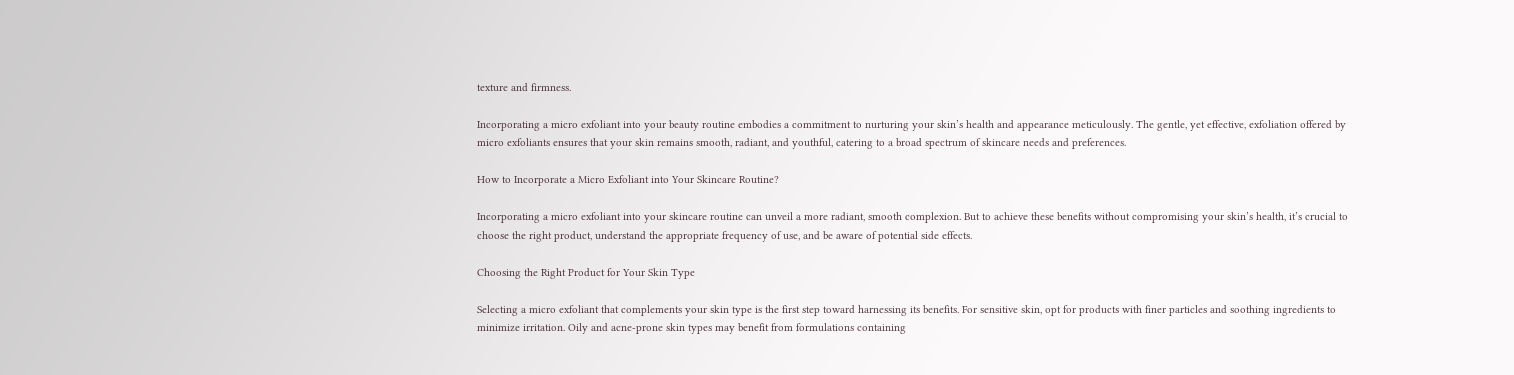texture and firmness.

Incorporating a micro exfoliant into your beauty routine embodies a commitment to nurturing your skin’s health and appearance meticulously. The gentle, yet effective, exfoliation offered by micro exfoliants ensures that your skin remains smooth, radiant, and youthful, catering to a broad spectrum of skincare needs and preferences.

How to Incorporate a Micro Exfoliant into Your Skincare Routine?

Incorporating a micro exfoliant into your skincare routine can unveil a more radiant, smooth complexion. But to achieve these benefits without compromising your skin’s health, it’s crucial to choose the right product, understand the appropriate frequency of use, and be aware of potential side effects.

Choosing the Right Product for Your Skin Type

Selecting a micro exfoliant that complements your skin type is the first step toward harnessing its benefits. For sensitive skin, opt for products with finer particles and soothing ingredients to minimize irritation. Oily and acne-prone skin types may benefit from formulations containing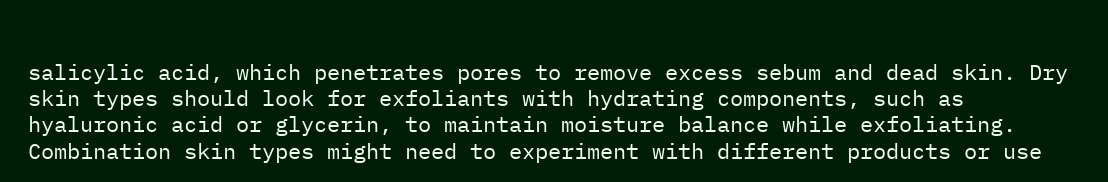salicylic acid, which penetrates pores to remove excess sebum and dead skin. Dry skin types should look for exfoliants with hydrating components, such as hyaluronic acid or glycerin, to maintain moisture balance while exfoliating. Combination skin types might need to experiment with different products or use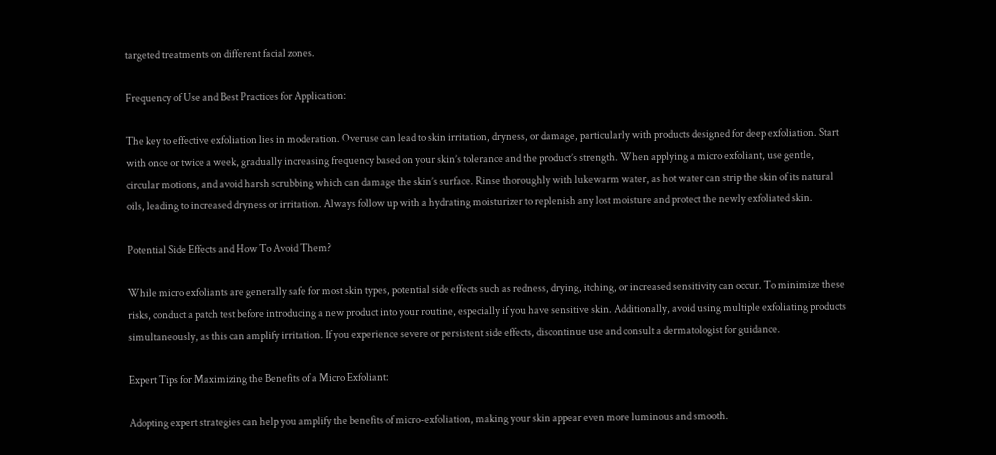targeted treatments on different facial zones.

Frequency of Use and Best Practices for Application:

The key to effective exfoliation lies in moderation. Overuse can lead to skin irritation, dryness, or damage, particularly with products designed for deep exfoliation. Start with once or twice a week, gradually increasing frequency based on your skin’s tolerance and the product’s strength. When applying a micro exfoliant, use gentle, circular motions, and avoid harsh scrubbing which can damage the skin’s surface. Rinse thoroughly with lukewarm water, as hot water can strip the skin of its natural oils, leading to increased dryness or irritation. Always follow up with a hydrating moisturizer to replenish any lost moisture and protect the newly exfoliated skin.

Potential Side Effects and How To Avoid Them?

While micro exfoliants are generally safe for most skin types, potential side effects such as redness, drying, itching, or increased sensitivity can occur. To minimize these risks, conduct a patch test before introducing a new product into your routine, especially if you have sensitive skin. Additionally, avoid using multiple exfoliating products simultaneously, as this can amplify irritation. If you experience severe or persistent side effects, discontinue use and consult a dermatologist for guidance.

Expert Tips for Maximizing the Benefits of a Micro Exfoliant:

Adopting expert strategies can help you amplify the benefits of micro-exfoliation, making your skin appear even more luminous and smooth.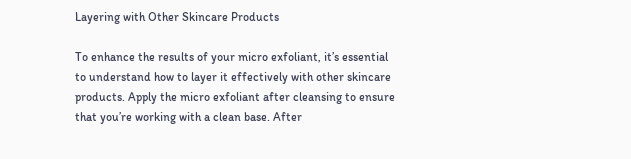Layering with Other Skincare Products

To enhance the results of your micro exfoliant, it’s essential to understand how to layer it effectively with other skincare products. Apply the micro exfoliant after cleansing to ensure that you’re working with a clean base. After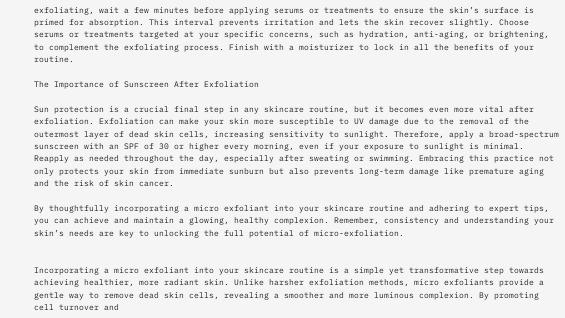exfoliating, wait a few minutes before applying serums or treatments to ensure the skin’s surface is primed for absorption. This interval prevents irritation and lets the skin recover slightly. Choose serums or treatments targeted at your specific concerns, such as hydration, anti-aging, or brightening, to complement the exfoliating process. Finish with a moisturizer to lock in all the benefits of your routine.

The Importance of Sunscreen After Exfoliation

Sun protection is a crucial final step in any skincare routine, but it becomes even more vital after exfoliation. Exfoliation can make your skin more susceptible to UV damage due to the removal of the outermost layer of dead skin cells, increasing sensitivity to sunlight. Therefore, apply a broad-spectrum sunscreen with an SPF of 30 or higher every morning, even if your exposure to sunlight is minimal. Reapply as needed throughout the day, especially after sweating or swimming. Embracing this practice not only protects your skin from immediate sunburn but also prevents long-term damage like premature aging and the risk of skin cancer.

By thoughtfully incorporating a micro exfoliant into your skincare routine and adhering to expert tips, you can achieve and maintain a glowing, healthy complexion. Remember, consistency and understanding your skin’s needs are key to unlocking the full potential of micro-exfoliation.


Incorporating a micro exfoliant into your skincare routine is a simple yet transformative step towards achieving healthier, more radiant skin. Unlike harsher exfoliation methods, micro exfoliants provide a gentle way to remove dead skin cells, revealing a smoother and more luminous complexion. By promoting cell turnover and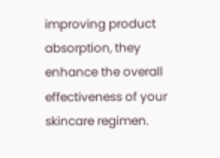improving product absorption, they enhance the overall effectiveness of your skincare regimen.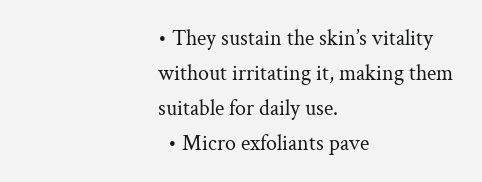• They sustain the skin’s vitality without irritating it, making them suitable for daily use.
  • Micro exfoliants pave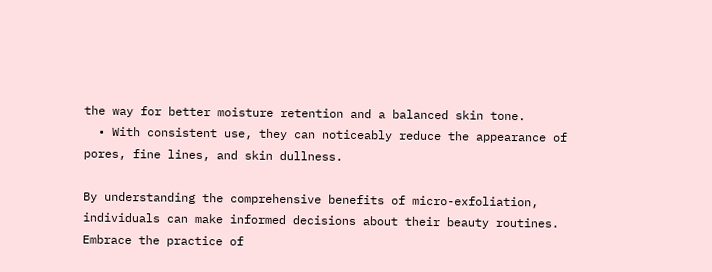the way for better moisture retention and a balanced skin tone.
  • With consistent use, they can noticeably reduce the appearance of pores, fine lines, and skin dullness.

By understanding the comprehensive benefits of micro-exfoliation, individuals can make informed decisions about their beauty routines. Embrace the practice of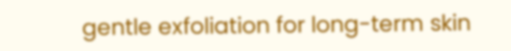gentle exfoliation for long-term skin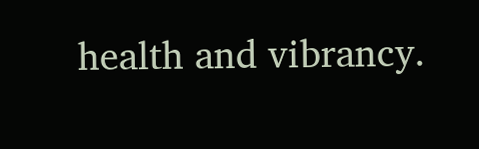health and vibrancy.